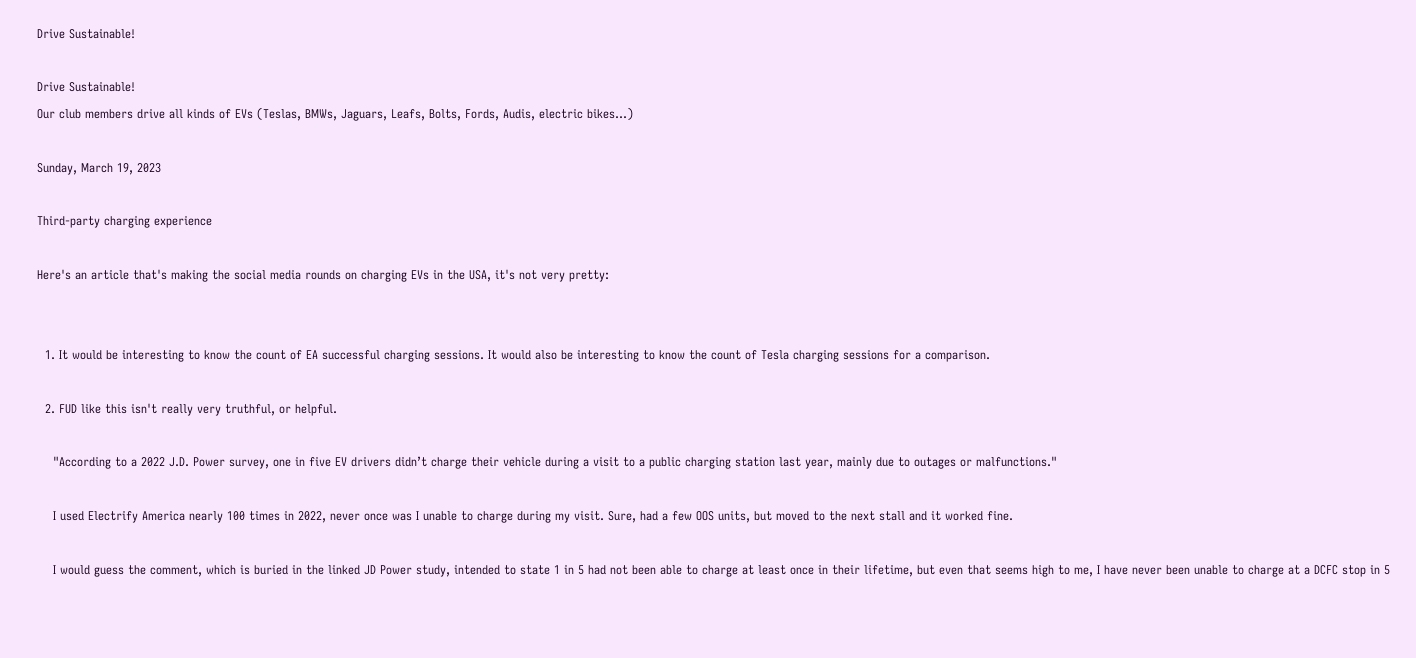Drive Sustainable!

Drive Sustainable!
Our club members drive all kinds of EVs (Teslas, BMWs, Jaguars, Leafs, Bolts, Fords, Audis, electric bikes...)

Sunday, March 19, 2023

Third-party charging experience

Here's an article that's making the social media rounds on charging EVs in the USA, it's not very pretty:


  1. It would be interesting to know the count of EA successful charging sessions. It would also be interesting to know the count of Tesla charging sessions for a comparison.

  2. FUD like this isn't really very truthful, or helpful.

    "According to a 2022 J.D. Power survey, one in five EV drivers didn’t charge their vehicle during a visit to a public charging station last year, mainly due to outages or malfunctions."

    I used Electrify America nearly 100 times in 2022, never once was I unable to charge during my visit. Sure, had a few OOS units, but moved to the next stall and it worked fine.

    I would guess the comment, which is buried in the linked JD Power study, intended to state 1 in 5 had not been able to charge at least once in their lifetime, but even that seems high to me, I have never been unable to charge at a DCFC stop in 5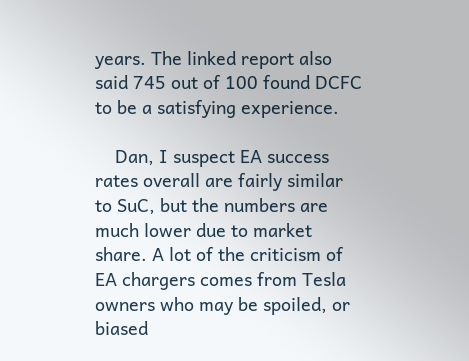years. The linked report also said 745 out of 100 found DCFC to be a satisfying experience.

    Dan, I suspect EA success rates overall are fairly similar to SuC, but the numbers are much lower due to market share. A lot of the criticism of EA chargers comes from Tesla owners who may be spoiled, or biased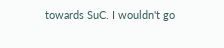towards SuC. I wouldn't go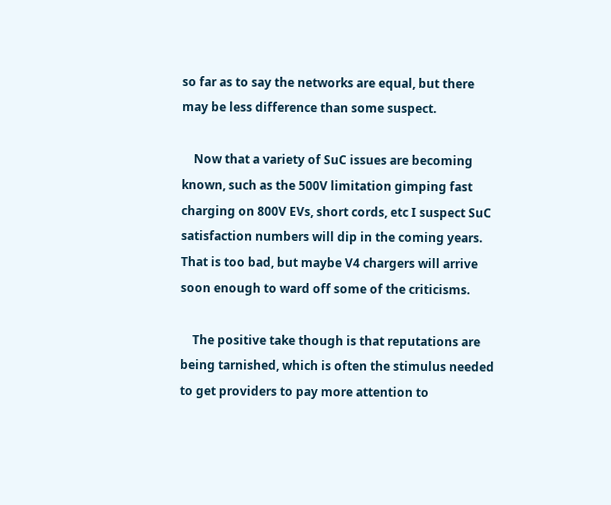so far as to say the networks are equal, but there may be less difference than some suspect.

    Now that a variety of SuC issues are becoming known, such as the 500V limitation gimping fast charging on 800V EVs, short cords, etc I suspect SuC satisfaction numbers will dip in the coming years. That is too bad, but maybe V4 chargers will arrive soon enough to ward off some of the criticisms.

    The positive take though is that reputations are being tarnished, which is often the stimulus needed to get providers to pay more attention to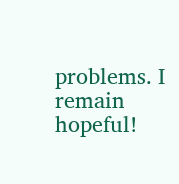problems. I remain hopeful!